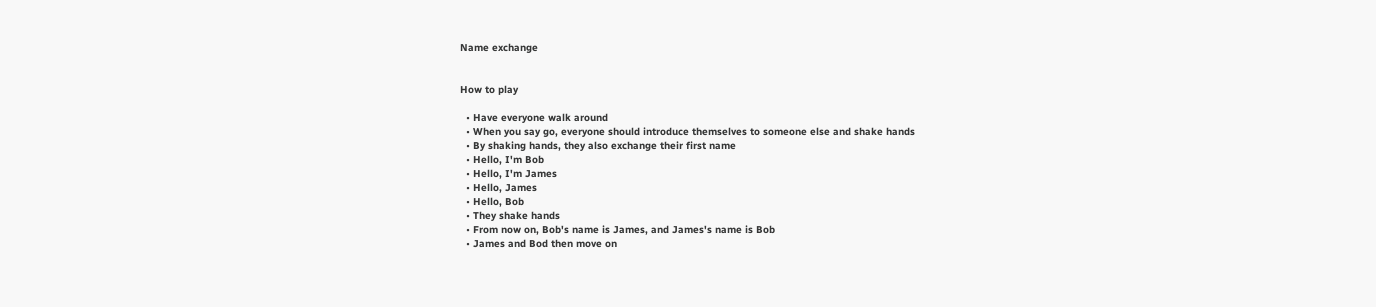Name exchange


How to play

  • Have everyone walk around
  • When you say go, everyone should introduce themselves to someone else and shake hands
  • By shaking hands, they also exchange their first name
  • Hello, I'm Bob
  • Hello, I'm James
  • Hello, James
  • Hello, Bob
  • They shake hands
  • From now on, Bob's name is James, and James's name is Bob
  • James and Bod then move on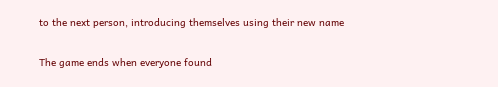to the next person, introducing themselves using their new name

The game ends when everyone found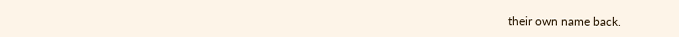their own name back.